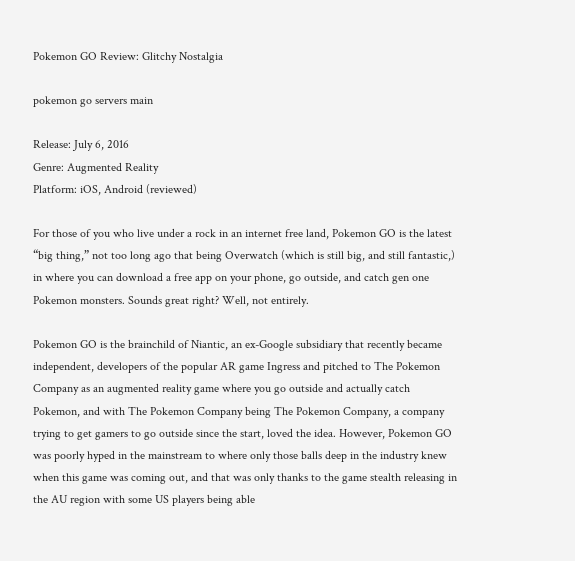Pokemon GO Review: Glitchy Nostalgia

pokemon go servers main

Release: July 6, 2016
Genre: Augmented Reality
Platform: iOS, Android (reviewed)

For those of you who live under a rock in an internet free land, Pokemon GO is the latest “big thing,” not too long ago that being Overwatch (which is still big, and still fantastic,) in where you can download a free app on your phone, go outside, and catch gen one Pokemon monsters. Sounds great right? Well, not entirely.

Pokemon GO is the brainchild of Niantic, an ex-Google subsidiary that recently became independent, developers of the popular AR game Ingress and pitched to The Pokemon Company as an augmented reality game where you go outside and actually catch Pokemon, and with The Pokemon Company being The Pokemon Company, a company trying to get gamers to go outside since the start, loved the idea. However, Pokemon GO was poorly hyped in the mainstream to where only those balls deep in the industry knew when this game was coming out, and that was only thanks to the game stealth releasing in the AU region with some US players being able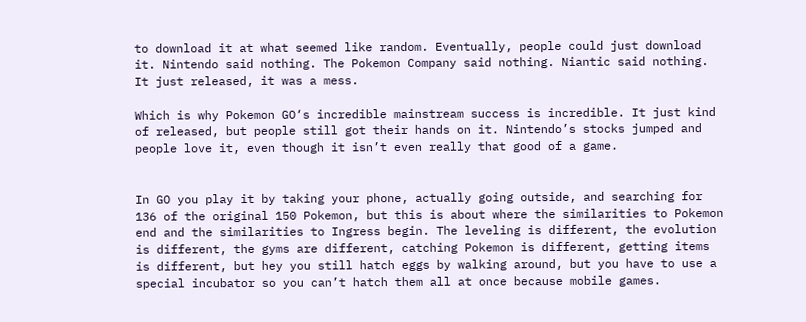to download it at what seemed like random. Eventually, people could just download it. Nintendo said nothing. The Pokemon Company said nothing. Niantic said nothing. It just released, it was a mess.

Which is why Pokemon GO‘s incredible mainstream success is incredible. It just kind of released, but people still got their hands on it. Nintendo’s stocks jumped and people love it, even though it isn’t even really that good of a game.


In GO you play it by taking your phone, actually going outside, and searching for 136 of the original 150 Pokemon, but this is about where the similarities to Pokemon end and the similarities to Ingress begin. The leveling is different, the evolution is different, the gyms are different, catching Pokemon is different, getting items is different, but hey you still hatch eggs by walking around, but you have to use a special incubator so you can’t hatch them all at once because mobile games.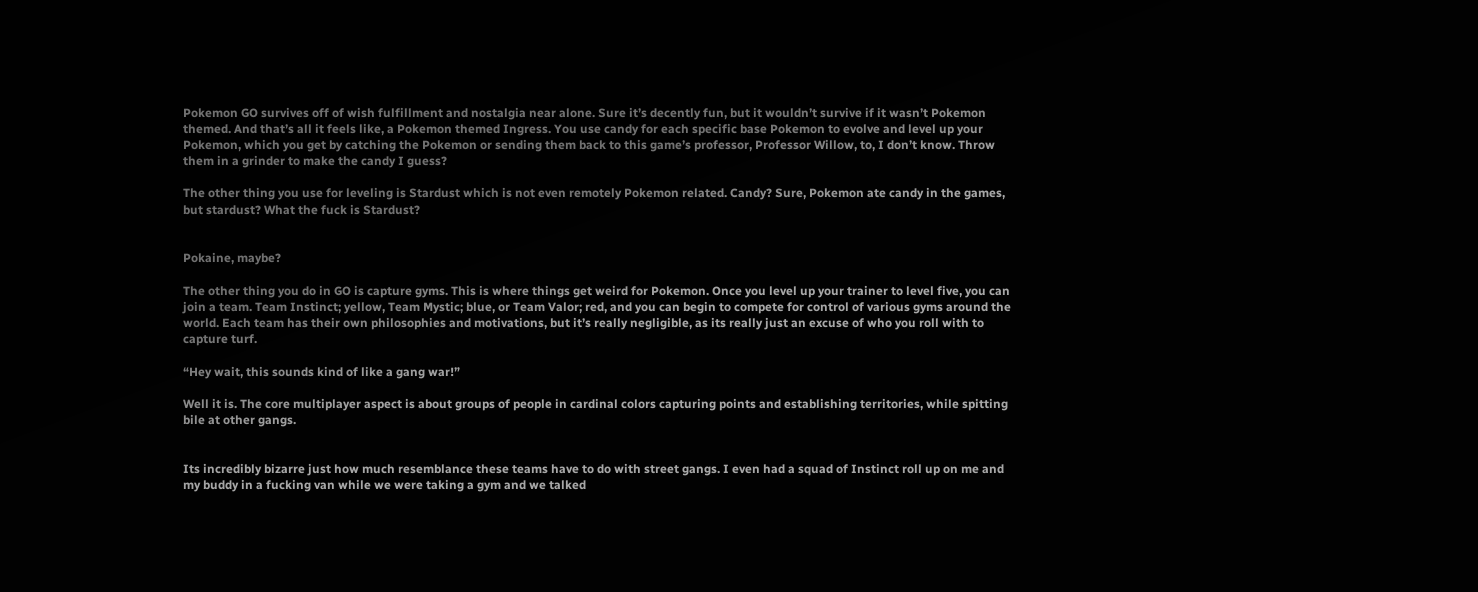Pokemon GO survives off of wish fulfillment and nostalgia near alone. Sure it’s decently fun, but it wouldn’t survive if it wasn’t Pokemon themed. And that’s all it feels like, a Pokemon themed Ingress. You use candy for each specific base Pokemon to evolve and level up your Pokemon, which you get by catching the Pokemon or sending them back to this game’s professor, Professor Willow, to, I don’t know. Throw them in a grinder to make the candy I guess?

The other thing you use for leveling is Stardust which is not even remotely Pokemon related. Candy? Sure, Pokemon ate candy in the games, but stardust? What the fuck is Stardust?


Pokaine, maybe?

The other thing you do in GO is capture gyms. This is where things get weird for Pokemon. Once you level up your trainer to level five, you can join a team. Team Instinct; yellow, Team Mystic; blue, or Team Valor; red, and you can begin to compete for control of various gyms around the world. Each team has their own philosophies and motivations, but it’s really negligible, as its really just an excuse of who you roll with to capture turf.

“Hey wait, this sounds kind of like a gang war!”

Well it is. The core multiplayer aspect is about groups of people in cardinal colors capturing points and establishing territories, while spitting bile at other gangs.


Its incredibly bizarre just how much resemblance these teams have to do with street gangs. I even had a squad of Instinct roll up on me and my buddy in a fucking van while we were taking a gym and we talked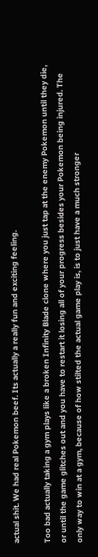actual shit. We had real Pokemon beef. Its actually a really fun and exciting feeling.

Too bad actually taking a gym plays like a broken Infinity Blade clone where you just tap at the enemy Pokemon until they die, or until the game glitches out and you have to restart it losing all of your progress besides your Pokemon being injured. The only way to win at a gym, because of how stilted the actual game play is, is to just have a much stronger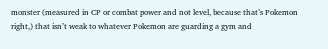monster (measured in CP or combat power and not level, because that’s Pokemon right,) that isn’t weak to whatever Pokemon are guarding a gym and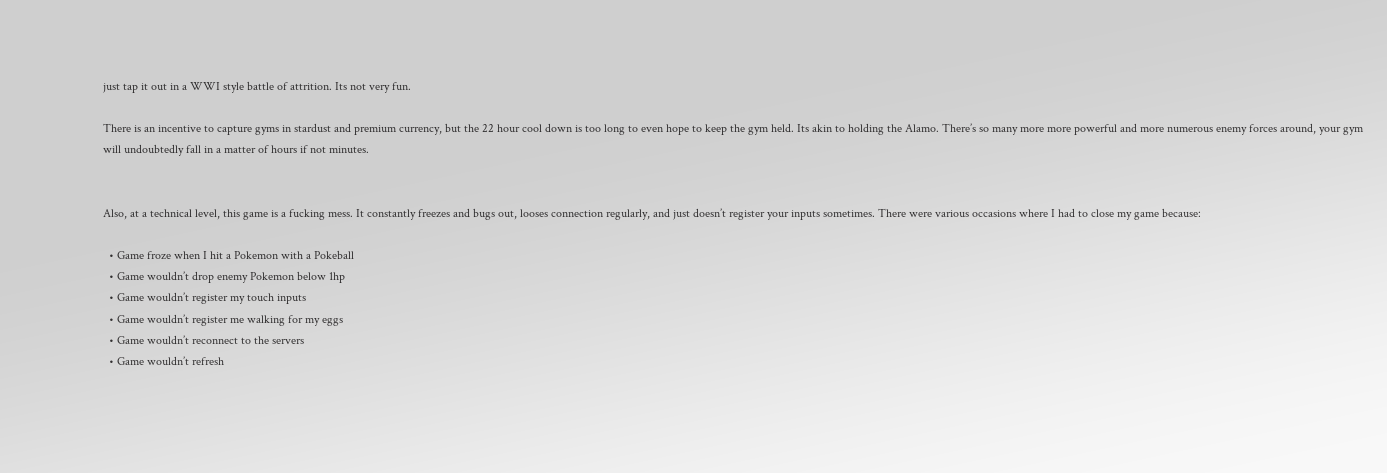just tap it out in a WWI style battle of attrition. Its not very fun.

There is an incentive to capture gyms in stardust and premium currency, but the 22 hour cool down is too long to even hope to keep the gym held. Its akin to holding the Alamo. There’s so many more more powerful and more numerous enemy forces around, your gym will undoubtedly fall in a matter of hours if not minutes.


Also, at a technical level, this game is a fucking mess. It constantly freezes and bugs out, looses connection regularly, and just doesn’t register your inputs sometimes. There were various occasions where I had to close my game because:

  • Game froze when I hit a Pokemon with a Pokeball
  • Game wouldn’t drop enemy Pokemon below 1hp
  • Game wouldn’t register my touch inputs
  • Game wouldn’t register me walking for my eggs
  • Game wouldn’t reconnect to the servers
  • Game wouldn’t refresh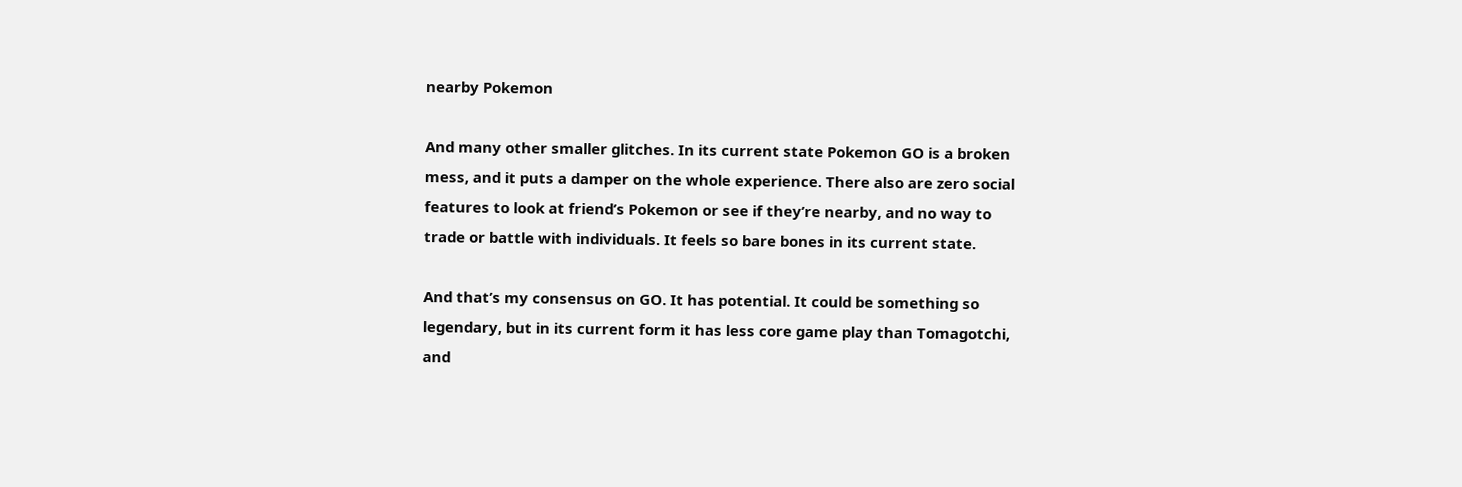nearby Pokemon

And many other smaller glitches. In its current state Pokemon GO is a broken mess, and it puts a damper on the whole experience. There also are zero social features to look at friend’s Pokemon or see if they’re nearby, and no way to trade or battle with individuals. It feels so bare bones in its current state.

And that’s my consensus on GO. It has potential. It could be something so legendary, but in its current form it has less core game play than Tomagotchi, and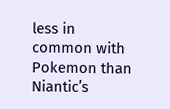less in common with Pokemon than Niantic’s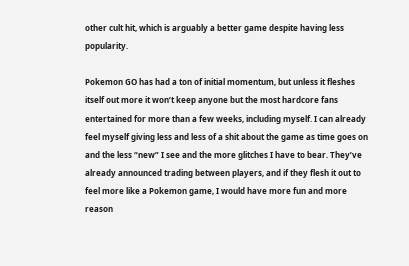other cult hit, which is arguably a better game despite having less popularity.

Pokemon GO has had a ton of initial momentum, but unless it fleshes itself out more it won’t keep anyone but the most hardcore fans entertained for more than a few weeks, including myself. I can already feel myself giving less and less of a shit about the game as time goes on and the less “new” I see and the more glitches I have to bear. They’ve already announced trading between players, and if they flesh it out to feel more like a Pokemon game, I would have more fun and more reason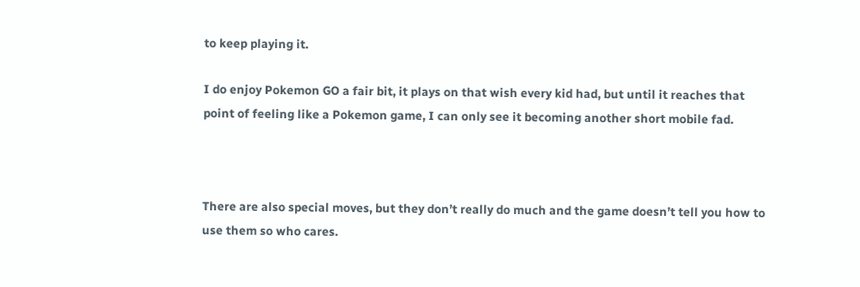to keep playing it.

I do enjoy Pokemon GO a fair bit, it plays on that wish every kid had, but until it reaches that point of feeling like a Pokemon game, I can only see it becoming another short mobile fad.



There are also special moves, but they don’t really do much and the game doesn’t tell you how to use them so who cares.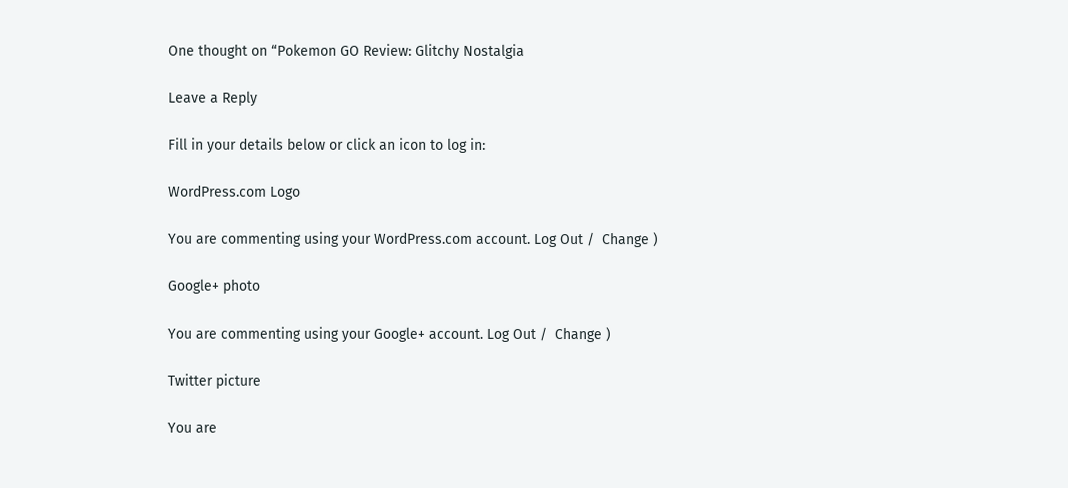One thought on “Pokemon GO Review: Glitchy Nostalgia

Leave a Reply

Fill in your details below or click an icon to log in:

WordPress.com Logo

You are commenting using your WordPress.com account. Log Out /  Change )

Google+ photo

You are commenting using your Google+ account. Log Out /  Change )

Twitter picture

You are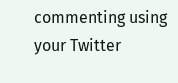commenting using your Twitter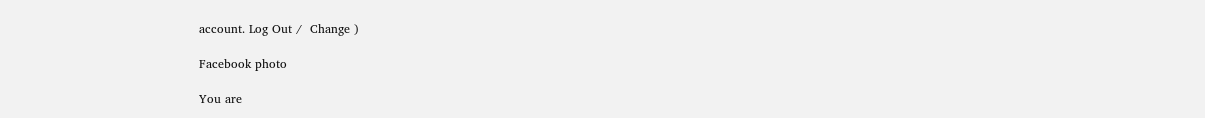account. Log Out /  Change )

Facebook photo

You are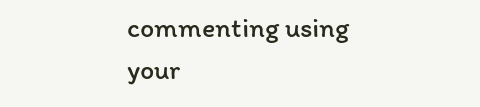commenting using your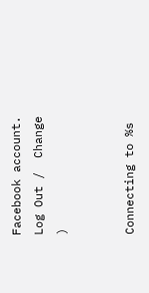Facebook account. Log Out /  Change )


Connecting to %s